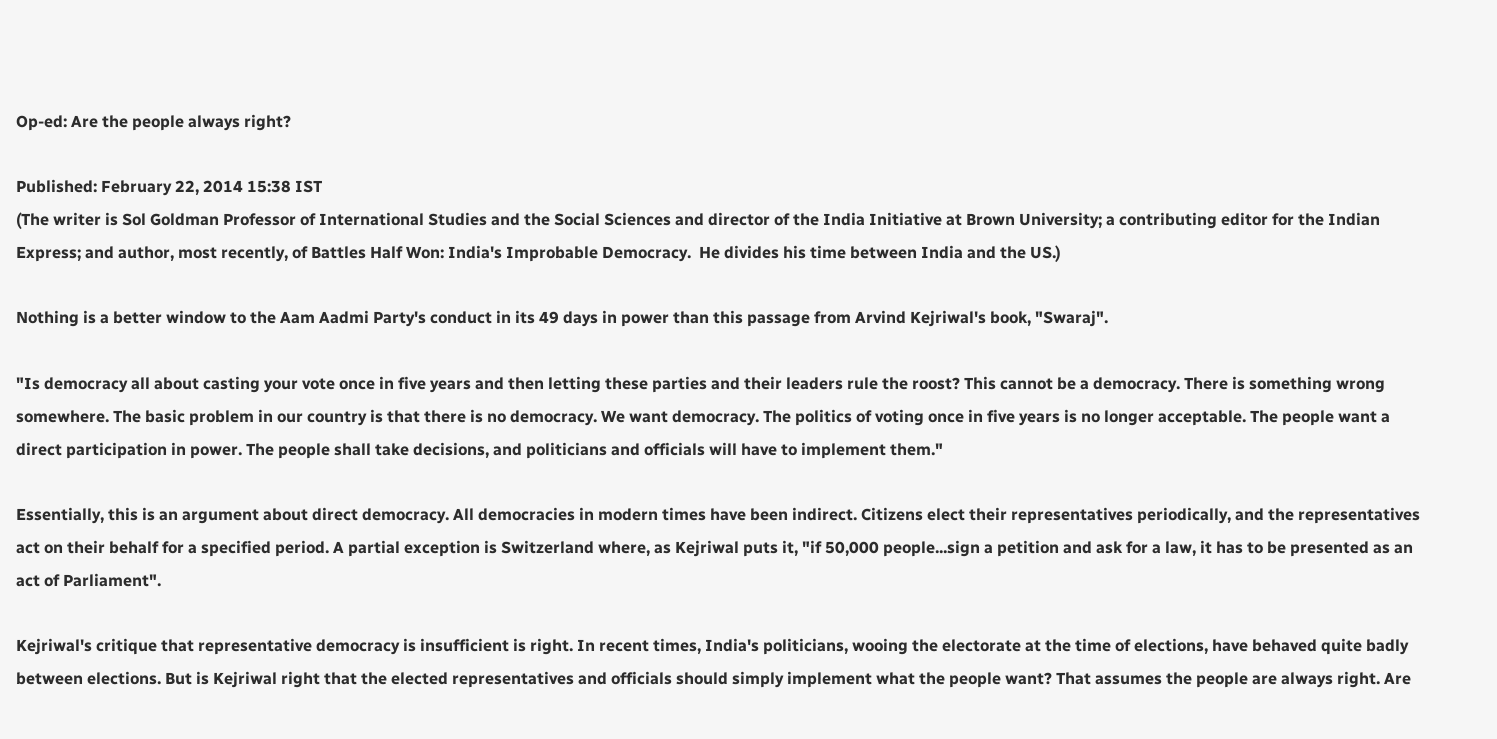Op-ed: Are the people always right?

Published: February 22, 2014 15:38 IST
(The writer is Sol Goldman Professor of International Studies and the Social Sciences and director of the India Initiative at Brown University; a contributing editor for the Indian Express; and author, most recently, of Battles Half Won: India's Improbable Democracy.  He divides his time between India and the US.)

Nothing is a better window to the Aam Aadmi Party's conduct in its 49 days in power than this passage from Arvind Kejriwal's book, "Swaraj".

"Is democracy all about casting your vote once in five years and then letting these parties and their leaders rule the roost? This cannot be a democracy. There is something wrong somewhere. The basic problem in our country is that there is no democracy. We want democracy. The politics of voting once in five years is no longer acceptable. The people want a direct participation in power. The people shall take decisions, and politicians and officials will have to implement them."

Essentially, this is an argument about direct democracy. All democracies in modern times have been indirect. Citizens elect their representatives periodically, and the representatives act on their behalf for a specified period. A partial exception is Switzerland where, as Kejriwal puts it, "if 50,000 people...sign a petition and ask for a law, it has to be presented as an act of Parliament".

Kejriwal's critique that representative democracy is insufficient is right. In recent times, India's politicians, wooing the electorate at the time of elections, have behaved quite badly between elections. But is Kejriwal right that the elected representatives and officials should simply implement what the people want? That assumes the people are always right. Are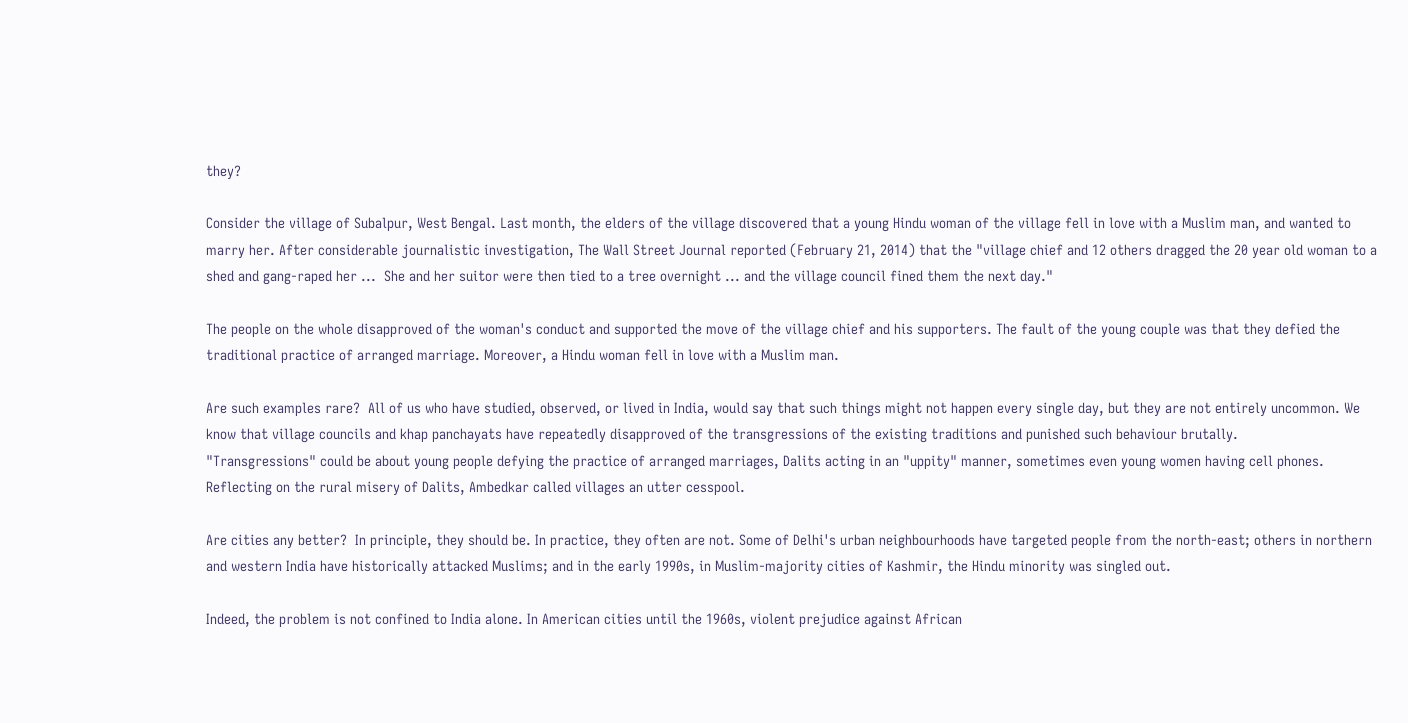they?

Consider the village of Subalpur, West Bengal. Last month, the elders of the village discovered that a young Hindu woman of the village fell in love with a Muslim man, and wanted to marry her. After considerable journalistic investigation, The Wall Street Journal reported (February 21, 2014) that the "village chief and 12 others dragged the 20 year old woman to a shed and gang-raped her ...  She and her suitor were then tied to a tree overnight ... and the village council fined them the next day."

The people on the whole disapproved of the woman's conduct and supported the move of the village chief and his supporters. The fault of the young couple was that they defied the traditional practice of arranged marriage. Moreover, a Hindu woman fell in love with a Muslim man.

Are such examples rare?  All of us who have studied, observed, or lived in India, would say that such things might not happen every single day, but they are not entirely uncommon. We know that village councils and khap panchayats have repeatedly disapproved of the transgressions of the existing traditions and punished such behaviour brutally.
"Transgressions" could be about young people defying the practice of arranged marriages, Dalits acting in an "uppity" manner, sometimes even young women having cell phones. Reflecting on the rural misery of Dalits, Ambedkar called villages an utter cesspool.

Are cities any better?  In principle, they should be. In practice, they often are not. Some of Delhi's urban neighbourhoods have targeted people from the north-east; others in northern and western India have historically attacked Muslims; and in the early 1990s, in Muslim-majority cities of Kashmir, the Hindu minority was singled out.

Indeed, the problem is not confined to India alone. In American cities until the 1960s, violent prejudice against African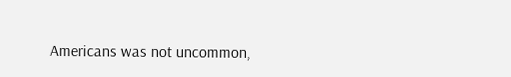Americans was not uncommon,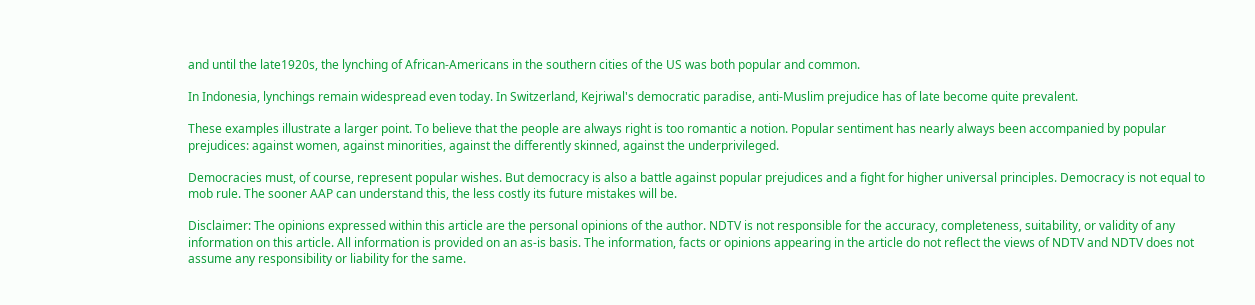and until the late1920s, the lynching of African-Americans in the southern cities of the US was both popular and common.

In Indonesia, lynchings remain widespread even today. In Switzerland, Kejriwal's democratic paradise, anti-Muslim prejudice has of late become quite prevalent.

These examples illustrate a larger point. To believe that the people are always right is too romantic a notion. Popular sentiment has nearly always been accompanied by popular prejudices: against women, against minorities, against the differently skinned, against the underprivileged.

Democracies must, of course, represent popular wishes. But democracy is also a battle against popular prejudices and a fight for higher universal principles. Democracy is not equal to mob rule. The sooner AAP can understand this, the less costly its future mistakes will be.

Disclaimer: The opinions expressed within this article are the personal opinions of the author. NDTV is not responsible for the accuracy, completeness, suitability, or validity of any information on this article. All information is provided on an as-is basis. The information, facts or opinions appearing in the article do not reflect the views of NDTV and NDTV does not assume any responsibility or liability for the same.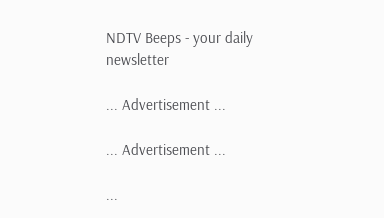NDTV Beeps - your daily newsletter

... Advertisement ...

... Advertisement ...

...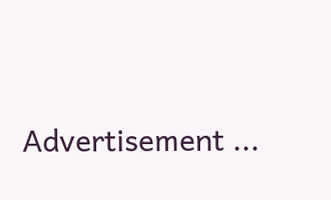Advertisement ...